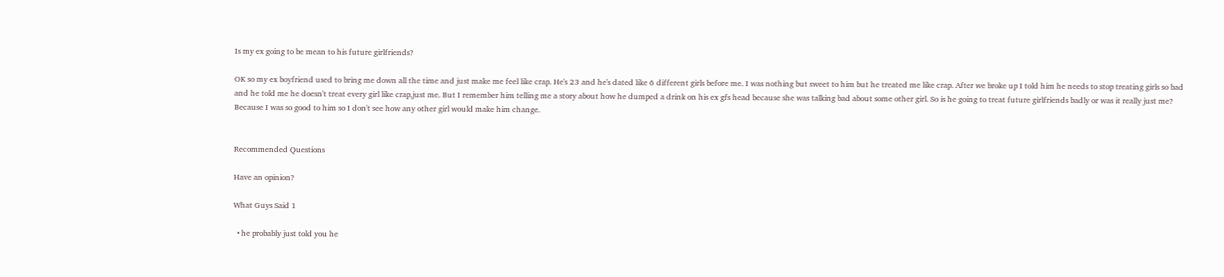Is my ex going to be mean to his future girlfriends?

OK so my ex boyfriend used to bring me down all the time and just make me feel like crap. He's 23 and he's dated like 6 different girls before me. I was nothing but sweet to him but he treated me like crap. After we broke up I told him he needs to stop treating girls so bad and he told me he doesn't treat every girl like crap,just me. But I remember him telling me a story about how he dumped a drink on his ex gfs head because she was talking bad about some other girl. So is he going to treat future girlfriends badly or was it really just me? Because I was so good to him so I don't see how any other girl would make him change.


Recommended Questions

Have an opinion?

What Guys Said 1

  • he probably just told you he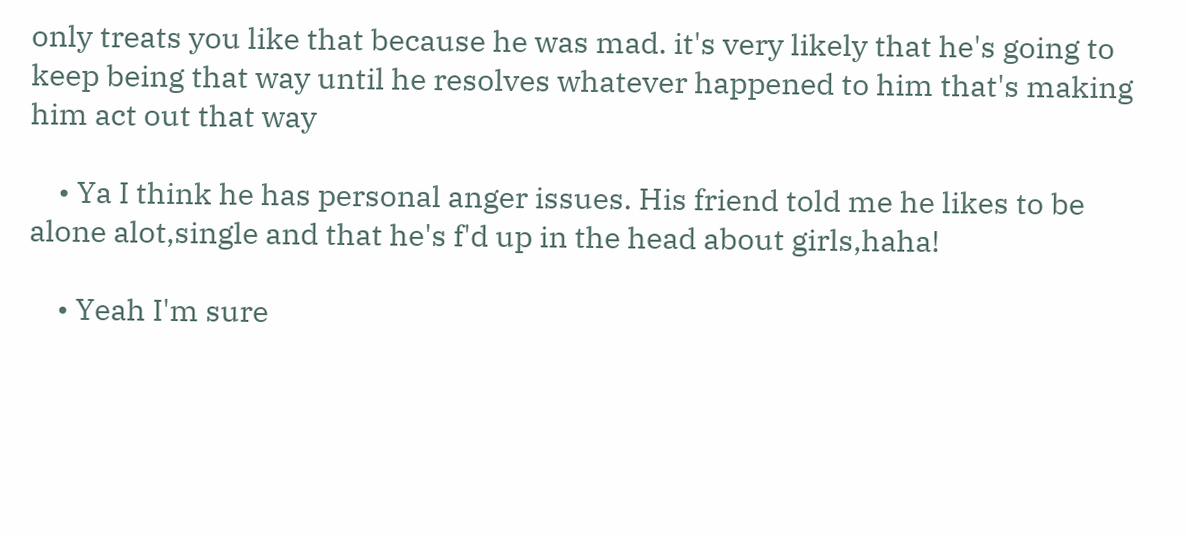only treats you like that because he was mad. it's very likely that he's going to keep being that way until he resolves whatever happened to him that's making him act out that way

    • Ya I think he has personal anger issues. His friend told me he likes to be alone alot,single and that he's f'd up in the head about girls,haha!

    • Yeah I'm sure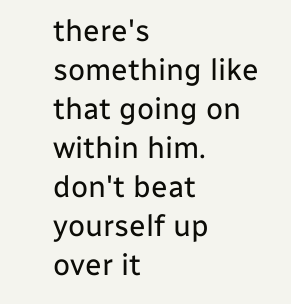there's something like that going on within him. don't beat yourself up over it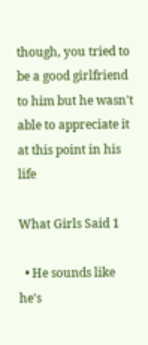though, you tried to be a good girlfriend to him but he wasn't able to appreciate it at this point in his life

What Girls Said 1

  • He sounds like he's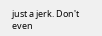just a jerk. Don't even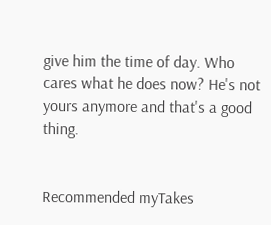give him the time of day. Who cares what he does now? He's not yours anymore and that's a good thing.


Recommended myTakes